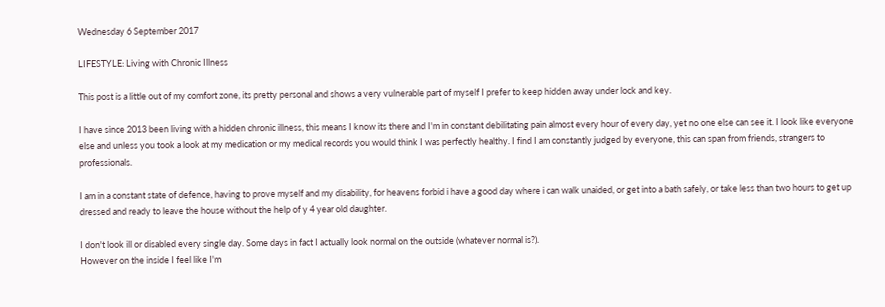Wednesday 6 September 2017

LIFESTYLE: Living with Chronic Illness

This post is a little out of my comfort zone, its pretty personal and shows a very vulnerable part of myself I prefer to keep hidden away under lock and key.

I have since 2013 been living with a hidden chronic illness, this means I know its there and I'm in constant debilitating pain almost every hour of every day, yet no one else can see it. I look like everyone else and unless you took a look at my medication or my medical records you would think I was perfectly healthy. I find I am constantly judged by everyone, this can span from friends, strangers to professionals.

I am in a constant state of defence, having to prove myself and my disability, for heavens forbid i have a good day where i can walk unaided, or get into a bath safely, or take less than two hours to get up dressed and ready to leave the house without the help of y 4 year old daughter.

I don't look ill or disabled every single day. Some days in fact I actually look normal on the outside (whatever normal is?).
However on the inside I feel like I'm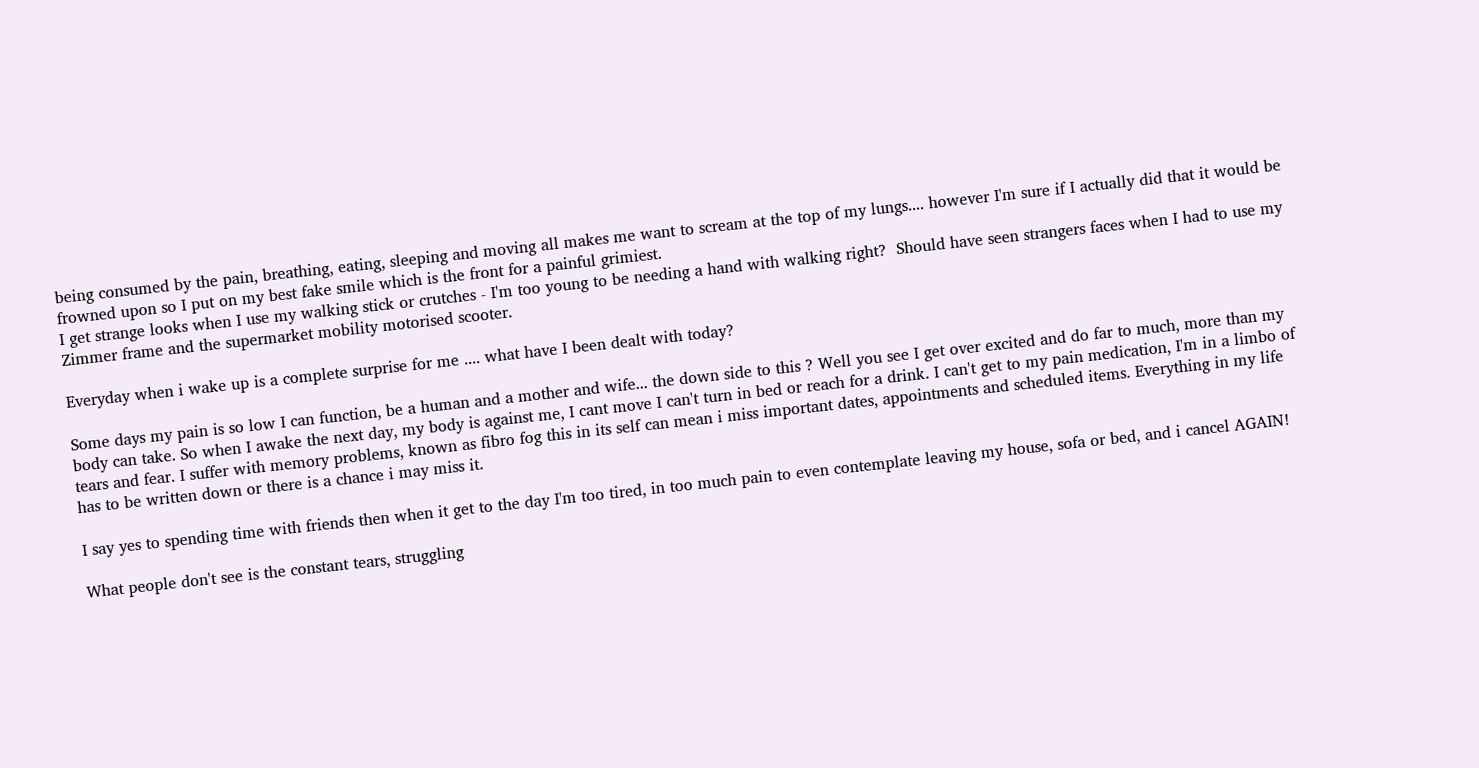being consumed by the pain, breathing, eating, sleeping and moving all makes me want to scream at the top of my lungs.... however I'm sure if I actually did that it would be frowned upon so I put on my best fake smile which is the front for a painful grimiest.
I get strange looks when I use my walking stick or crutches - I'm too young to be needing a hand with walking right?  Should have seen strangers faces when I had to use my Zimmer frame and the supermarket mobility motorised scooter.

Everyday when i wake up is a complete surprise for me .... what have I been dealt with today?

Some days my pain is so low I can function, be a human and a mother and wife... the down side to this ? Well you see I get over excited and do far to much, more than my body can take. So when I awake the next day, my body is against me, I cant move I can't turn in bed or reach for a drink. I can't get to my pain medication, I'm in a limbo of tears and fear. I suffer with memory problems, known as fibro fog this in its self can mean i miss important dates, appointments and scheduled items. Everything in my life has to be written down or there is a chance i may miss it.

I say yes to spending time with friends then when it get to the day I'm too tired, in too much pain to even contemplate leaving my house, sofa or bed, and i cancel AGAIN!

What people don't see is the constant tears, struggling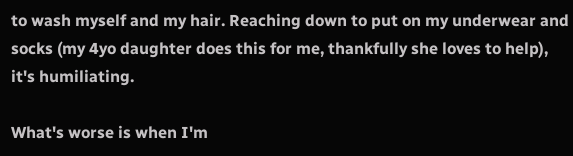to wash myself and my hair. Reaching down to put on my underwear and socks (my 4yo daughter does this for me, thankfully she loves to help), it's humiliating.

What's worse is when I'm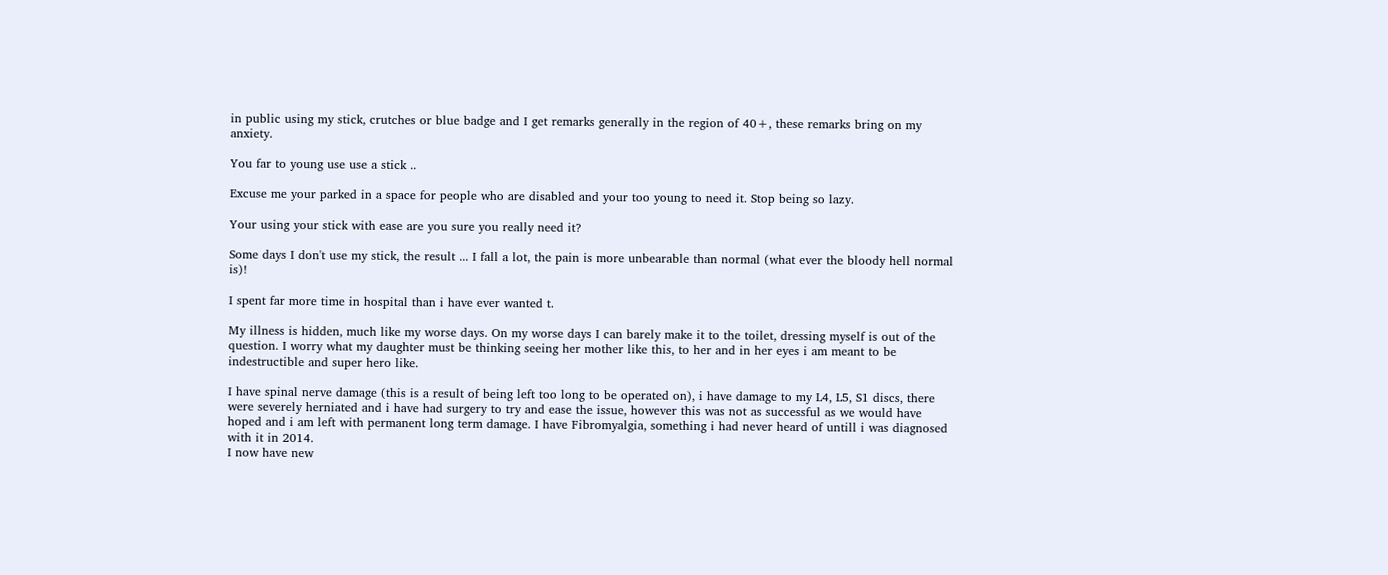in public using my stick, crutches or blue badge and I get remarks generally in the region of 40+, these remarks bring on my anxiety.

You far to young use use a stick ..

Excuse me your parked in a space for people who are disabled and your too young to need it. Stop being so lazy.

Your using your stick with ease are you sure you really need it?

Some days I don't use my stick, the result ... I fall a lot, the pain is more unbearable than normal (what ever the bloody hell normal is)!

I spent far more time in hospital than i have ever wanted t.

My illness is hidden, much like my worse days. On my worse days I can barely make it to the toilet, dressing myself is out of the question. I worry what my daughter must be thinking seeing her mother like this, to her and in her eyes i am meant to be indestructible and super hero like.

I have spinal nerve damage (this is a result of being left too long to be operated on), i have damage to my L4, L5, S1 discs, there were severely herniated and i have had surgery to try and ease the issue, however this was not as successful as we would have hoped and i am left with permanent long term damage. I have Fibromyalgia, something i had never heard of untill i was diagnosed with it in 2014.
I now have new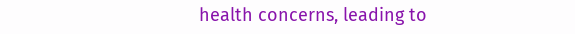health concerns, leading to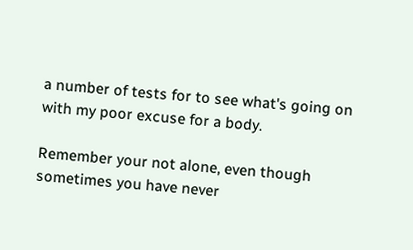a number of tests for to see what's going on with my poor excuse for a body.

Remember your not alone, even though sometimes you have never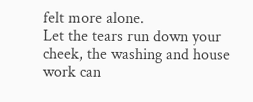felt more alone.
Let the tears run down your cheek, the washing and house work can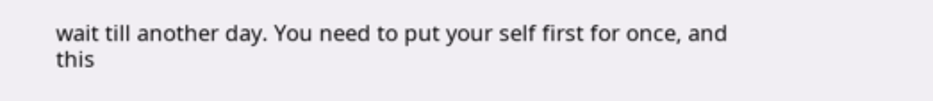wait till another day. You need to put your self first for once, and this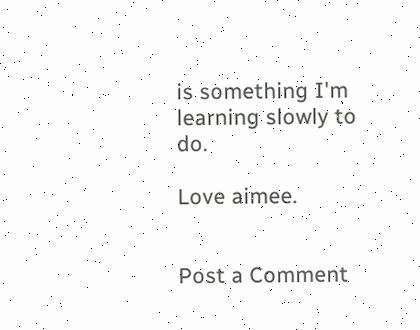is something I'm learning slowly to do.

Love aimee.


Post a Comment